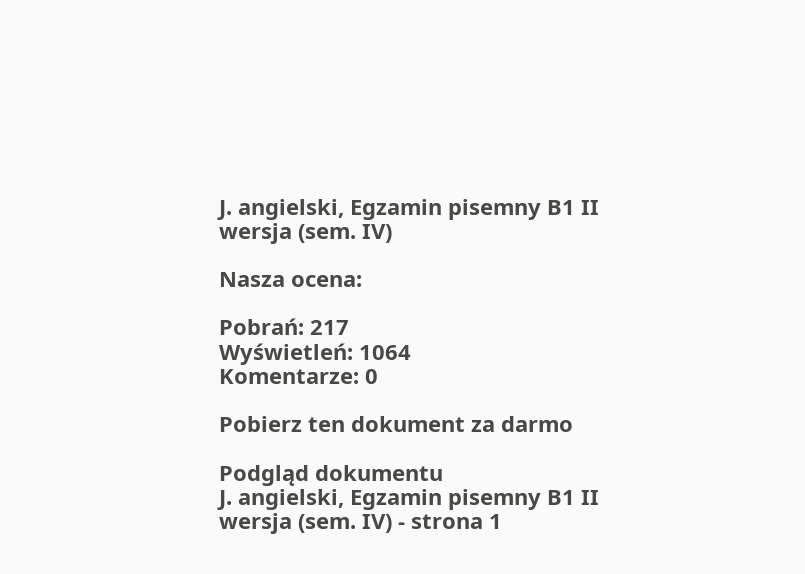J. angielski, Egzamin pisemny B1 II wersja (sem. IV)

Nasza ocena:

Pobrań: 217
Wyświetleń: 1064
Komentarze: 0

Pobierz ten dokument za darmo

Podgląd dokumentu
J. angielski, Egzamin pisemny B1 II wersja (sem. IV) - strona 1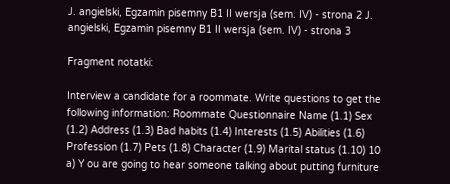J. angielski, Egzamin pisemny B1 II wersja (sem. IV) - strona 2 J. angielski, Egzamin pisemny B1 II wersja (sem. IV) - strona 3

Fragment notatki:

Interview a candidate for a roommate. Write questions to get the following information: Roommate Questionnaire Name (1.1) Sex (1.2) Address (1.3) Bad habits (1.4) Interests (1.5) Abilities (1.6) Profession (1.7) Pets (1.8) Character (1.9) Marital status (1.10) 10
a) Y ou are going to hear someone talking about putting furniture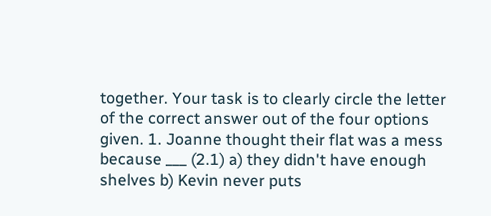together. Your task is to clearly circle the letter of the correct answer out of the four options given. 1. Joanne thought their flat was a mess because ___ (2.1) a) they didn't have enough shelves b) Kevin never puts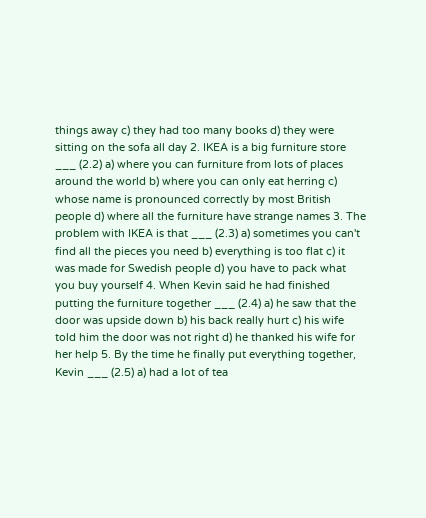things away c) they had too many books d) they were sitting on the sofa all day 2. IKEA is a big furniture store ___ (2.2) a) where you can furniture from lots of places around the world b) where you can only eat herring c) whose name is pronounced correctly by most British people d) where all the furniture have strange names 3. The problem with IKEA is that ___ (2.3) a) sometimes you can't find all the pieces you need b) everything is too flat c) it was made for Swedish people d) you have to pack what you buy yourself 4. When Kevin said he had finished putting the furniture together ___ (2.4) a) he saw that the door was upside down b) his back really hurt c) his wife told him the door was not right d) he thanked his wife for her help 5. By the time he finally put everything together, Kevin ___ (2.5) a) had a lot of tea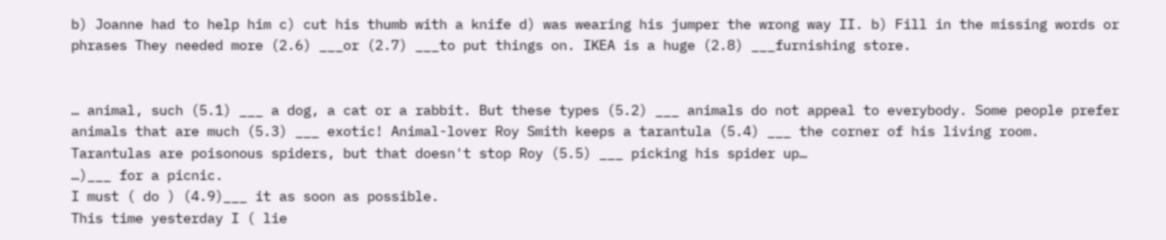b) Joanne had to help him c) cut his thumb with a knife d) was wearing his jumper the wrong way II. b) Fill in the missing words or phrases They needed more (2.6) ___or (2.7) ___to put things on. IKEA is a huge (2.8) ___furnishing store.


… animal, such (5.1) ___ a dog, a cat or a rabbit. But these types (5.2) ___ animals do not appeal to everybody. Some people prefer animals that are much (5.3) ___ exotic! Animal-lover Roy Smith keeps a tarantula (5.4) ___ the corner of his living room. Tarantulas are poisonous spiders, but that doesn't stop Roy (5.5) ___ picking his spider up…
…)___ for a picnic.
I must ( do ) (4.9)___ it as soon as possible.
This time yesterday I ( lie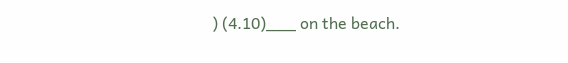) (4.10)___ on the beach.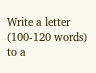Write a letter (100-120 words) to a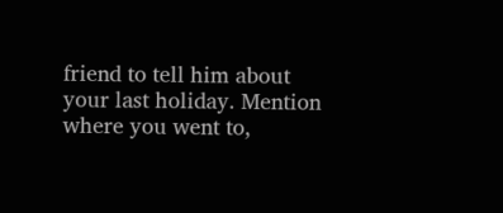friend to tell him about your last holiday. Mention where you went to,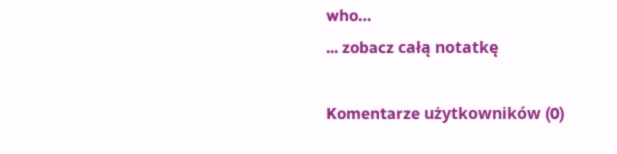who…
... zobacz całą notatkę

Komentarze użytkowników (0)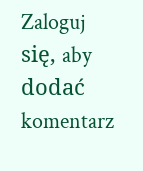Zaloguj się, aby dodać komentarz